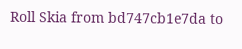Roll Skia from bd747cb1e7da to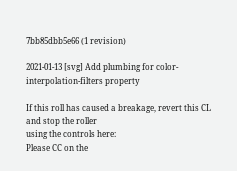7bb85dbb5e66 (1 revision)

2021-01-13 [svg] Add plumbing for color-interpolation-filters property

If this roll has caused a breakage, revert this CL and stop the roller
using the controls here:
Please CC on the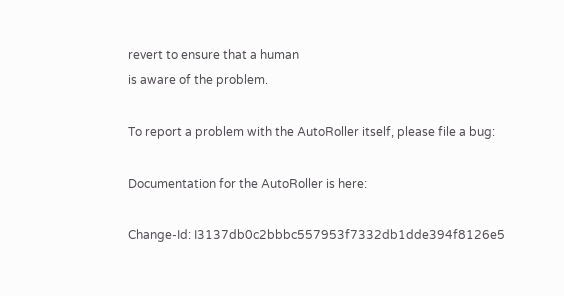revert to ensure that a human
is aware of the problem.

To report a problem with the AutoRoller itself, please file a bug:

Documentation for the AutoRoller is here:

Change-Id: I3137db0c2bbbc557953f7332db1dde394f8126e5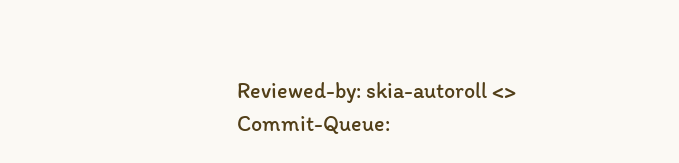Reviewed-by: skia-autoroll <>
Commit-Queue: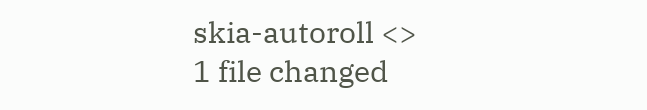skia-autoroll <>
1 file changed